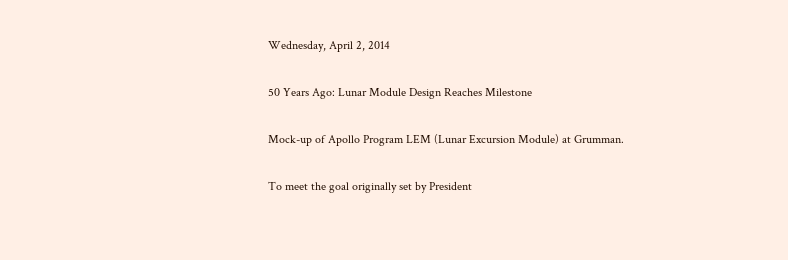Wednesday, April 2, 2014

50 Years Ago: Lunar Module Design Reaches Milestone

Mock-up of Apollo Program LEM (Lunar Excursion Module) at Grumman.

To meet the goal originally set by President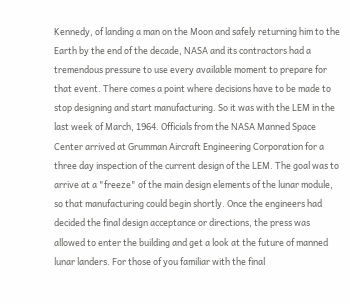Kennedy, of landing a man on the Moon and safely returning him to the Earth by the end of the decade, NASA and its contractors had a tremendous pressure to use every available moment to prepare for that event. There comes a point where decisions have to be made to stop designing and start manufacturing. So it was with the LEM in the last week of March, 1964. Officials from the NASA Manned Space Center arrived at Grumman Aircraft Engineering Corporation for a three day inspection of the current design of the LEM. The goal was to arrive at a "freeze" of the main design elements of the lunar module, so that manufacturing could begin shortly. Once the engineers had decided the final design acceptance or directions, the press was allowed to enter the building and get a look at the future of manned lunar landers. For those of you familiar with the final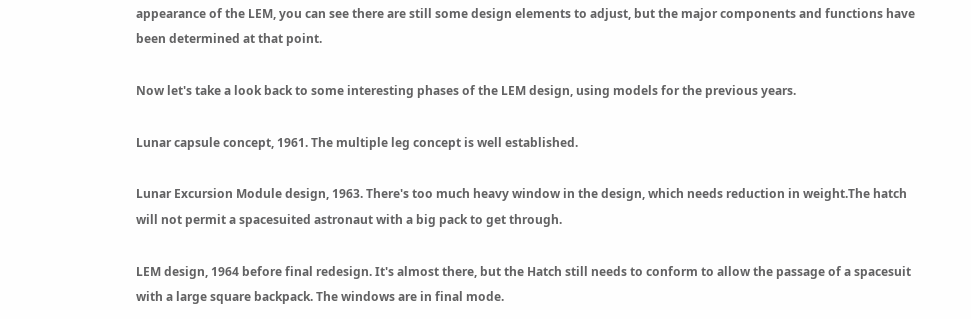appearance of the LEM, you can see there are still some design elements to adjust, but the major components and functions have been determined at that point.

Now let's take a look back to some interesting phases of the LEM design, using models for the previous years.

Lunar capsule concept, 1961. The multiple leg concept is well established.

Lunar Excursion Module design, 1963. There's too much heavy window in the design, which needs reduction in weight.The hatch will not permit a spacesuited astronaut with a big pack to get through.

LEM design, 1964 before final redesign. It's almost there, but the Hatch still needs to conform to allow the passage of a spacesuit with a large square backpack. The windows are in final mode.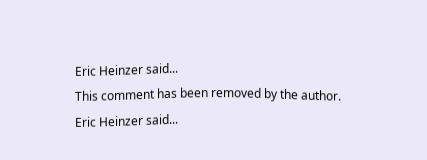Eric Heinzer said...
This comment has been removed by the author.
Eric Heinzer said...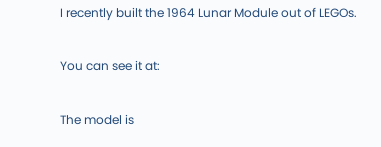I recently built the 1964 Lunar Module out of LEGOs.

You can see it at:

The model is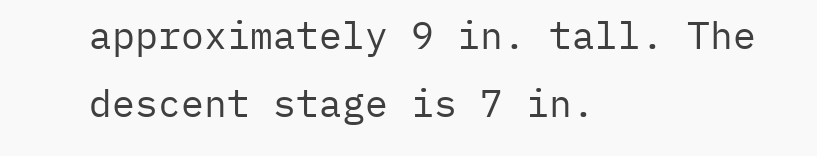approximately 9 in. tall. The descent stage is 7 in.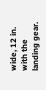wide, 12 in. with the landing gear.